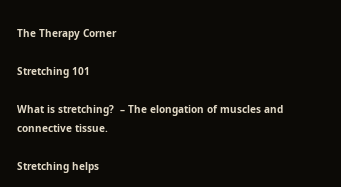The Therapy Corner

Stretching 101

What is stretching?  – The elongation of muscles and connective tissue.

Stretching helps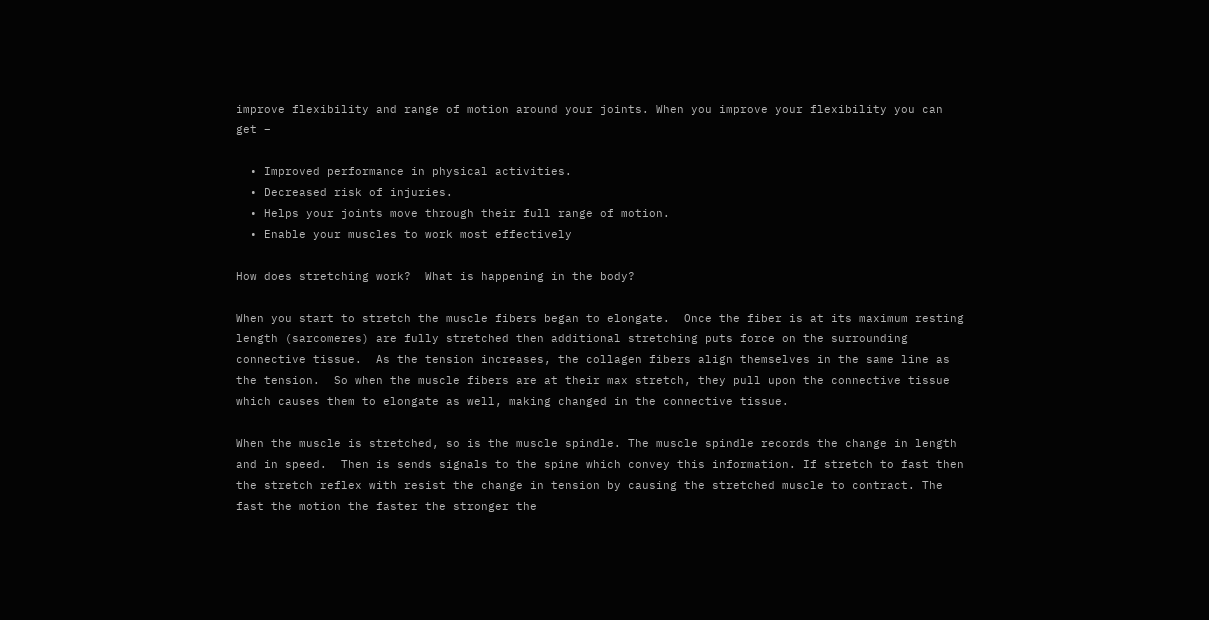improve flexibility and range of motion around your joints. When you improve your flexibility you can get –

  • Improved performance in physical activities.
  • Decreased risk of injuries.
  • Helps your joints move through their full range of motion.
  • Enable your muscles to work most effectively

How does stretching work?  What is happening in the body?

When you start to stretch the muscle fibers began to elongate.  Once the fiber is at its maximum resting length (sarcomeres) are fully stretched then additional stretching puts force on the surrounding connective tissue.  As the tension increases, the collagen fibers align themselves in the same line as the tension.  So when the muscle fibers are at their max stretch, they pull upon the connective tissue which causes them to elongate as well, making changed in the connective tissue.

When the muscle is stretched, so is the muscle spindle. The muscle spindle records the change in length and in speed.  Then is sends signals to the spine which convey this information. If stretch to fast then the stretch reflex with resist the change in tension by causing the stretched muscle to contract. The fast the motion the faster the stronger the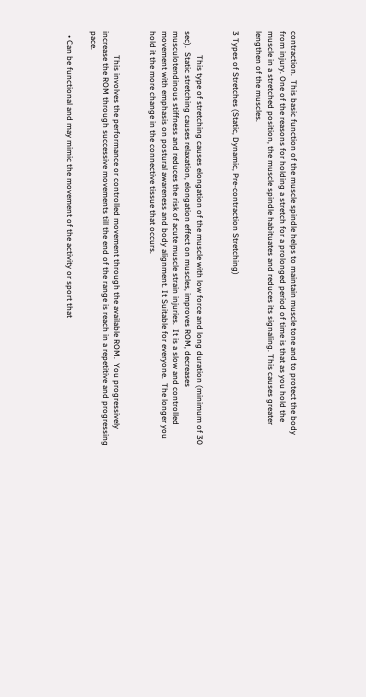contraction.  This basic function of the muscle spindle helps to maintain muscle tone and to protect the body from injury. One of the reasons for holding a stretch for a prolonged period of time is that as you hold the muscle in a stretched position, the muscle spindle habituates and reduces its signaling. This causes greater lengthen of the muscles.

3 Types of Stretches (Static, Dynamic, Pre-contraction Stretching)


            This type of stretching causes elongation of the muscle with low force and long duration (minimum of 30 sec).  Static stretching causes relaxation, elongation effect on muscles, improves ROM, decreases musculotendinous stiffness and reduces the risk of acute muscle strain injuries.  It is a slow and controlled movement with emphasis on postural awareness and body alignment. It Suitable for everyone.  The longer you hold it the more change in the connective tissue that occurs.


            This involves the performance or controlled movement through the available ROM.  You progressively increase the ROM through successive movements till the end of the range is reach in a repetitive and progressing pace.

  • Can be functional and may mimic the movement of the activity or sport that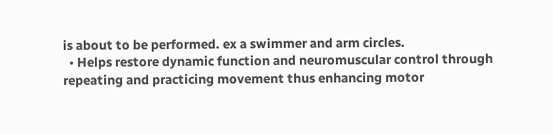is about to be performed. ex a swimmer and arm circles.
  • Helps restore dynamic function and neuromuscular control through repeating and practicing movement thus enhancing motor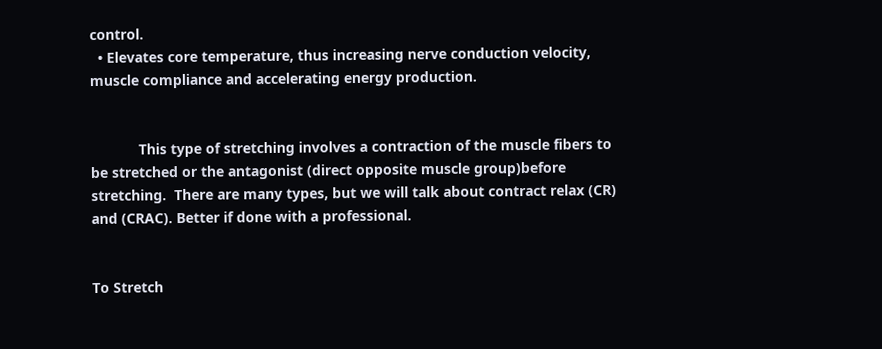control.
  • Elevates core temperature, thus increasing nerve conduction velocity, muscle compliance and accelerating energy production.


            This type of stretching involves a contraction of the muscle fibers to be stretched or the antagonist (direct opposite muscle group)before stretching.  There are many types, but we will talk about contract relax (CR) and (CRAC). Better if done with a professional.


To Stretch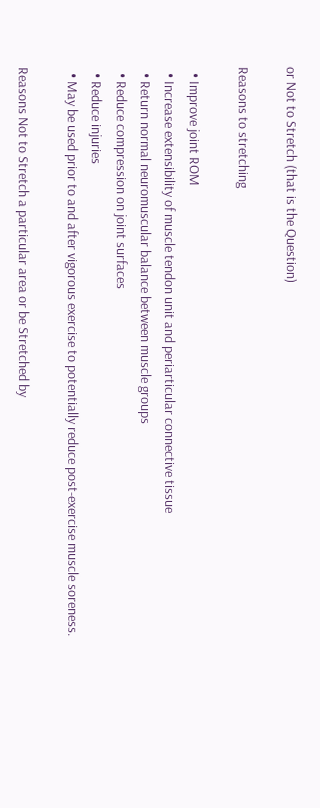or Not to Stretch (that is the Question)

Reasons to stretching

  • Improve joint ROM
  • Increase extensibility of muscle tendon unit and periarticular connective tissue
  • Return normal neuromuscular balance between muscle groups
  • Reduce compression on joint surfaces
  • Reduce injuries
  • May be used prior to and after vigorous exercise to potentially reduce post-exercise muscle soreness.

Reasons Not to Stretch a particular area or be Stretched by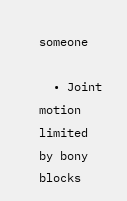someone

  • Joint motion limited by bony blocks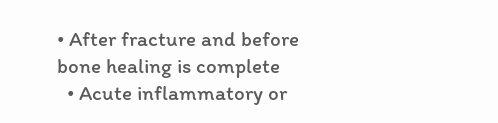• After fracture and before bone healing is complete
  • Acute inflammatory or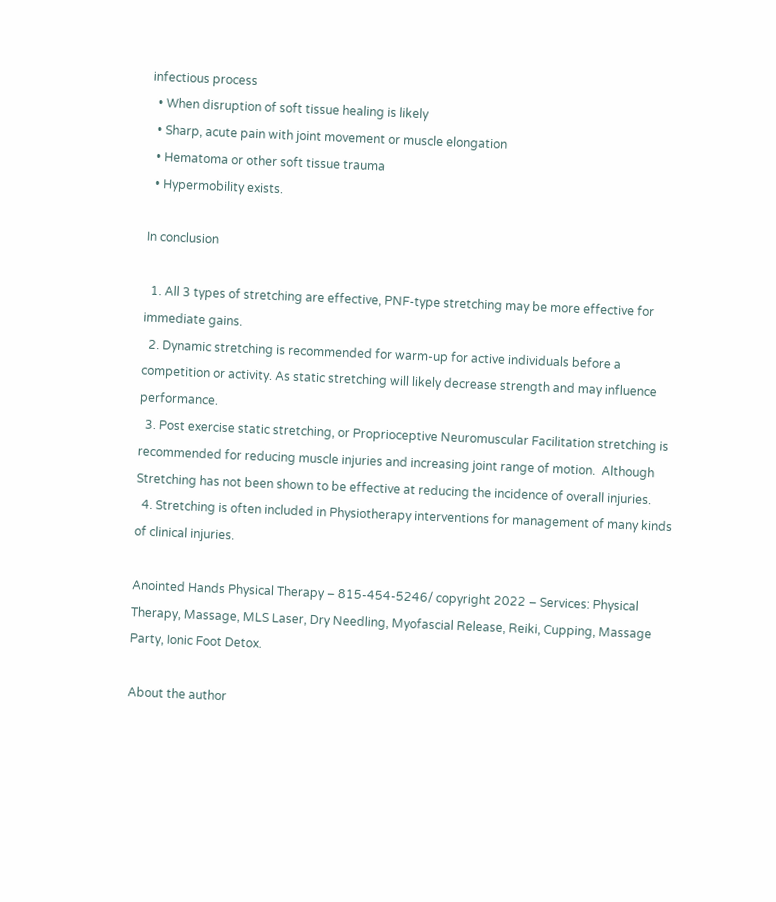infectious process
  • When disruption of soft tissue healing is likely
  • Sharp, acute pain with joint movement or muscle elongation
  • Hematoma or other soft tissue trauma
  • Hypermobility exists.

In conclusion

  1. All 3 types of stretching are effective, PNF-type stretching may be more effective for immediate gains.
  2. Dynamic stretching is recommended for warm-up for active individuals before a competition or activity. As static stretching will likely decrease strength and may influence performance.
  3. Post exercise static stretching, or Proprioceptive Neuromuscular Facilitation stretching is recommended for reducing muscle injuries and increasing joint range of motion.  Although Stretching has not been shown to be effective at reducing the incidence of overall injuries.
  4. Stretching is often included in Physiotherapy interventions for management of many kinds of clinical injuries.

Anointed Hands Physical Therapy – 815-454-5246/ copyright 2022 – Services: Physical Therapy, Massage, MLS Laser, Dry Needling, Myofascial Release, Reiki, Cupping, Massage Party, Ionic Foot Detox.

About the author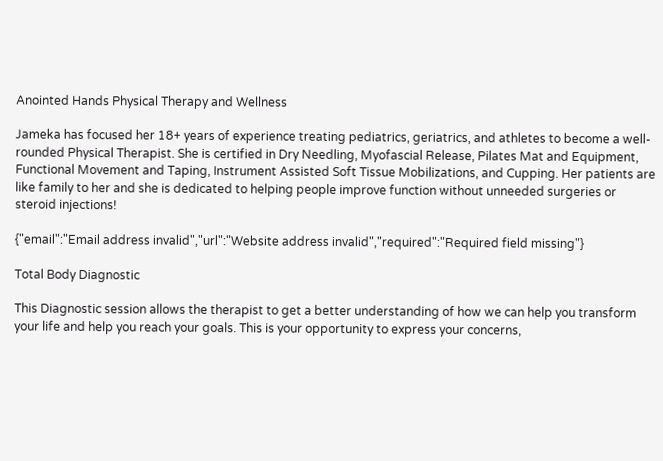Anointed Hands Physical Therapy and Wellness

Jameka has focused her 18+ years of experience treating pediatrics, geriatrics, and athletes to become a well-rounded Physical Therapist. She is certified in Dry Needling, Myofascial Release, Pilates Mat and Equipment, Functional Movement and Taping, Instrument Assisted Soft Tissue Mobilizations, and Cupping. Her patients are like family to her and she is dedicated to helping people improve function without unneeded surgeries or steroid injections!

{"email":"Email address invalid","url":"Website address invalid","required":"Required field missing"}

Total Body Diagnostic

This Diagnostic session allows the therapist to get a better understanding of how we can help you transform your life and help you reach your goals. This is your opportunity to express your concerns,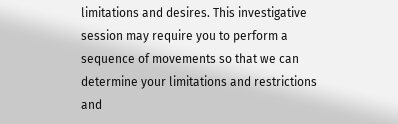limitations and desires. This investigative session may require you to perform a sequence of movements so that we can determine your limitations and restrictions and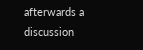afterwards a discussion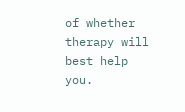of whether therapy will best help you.